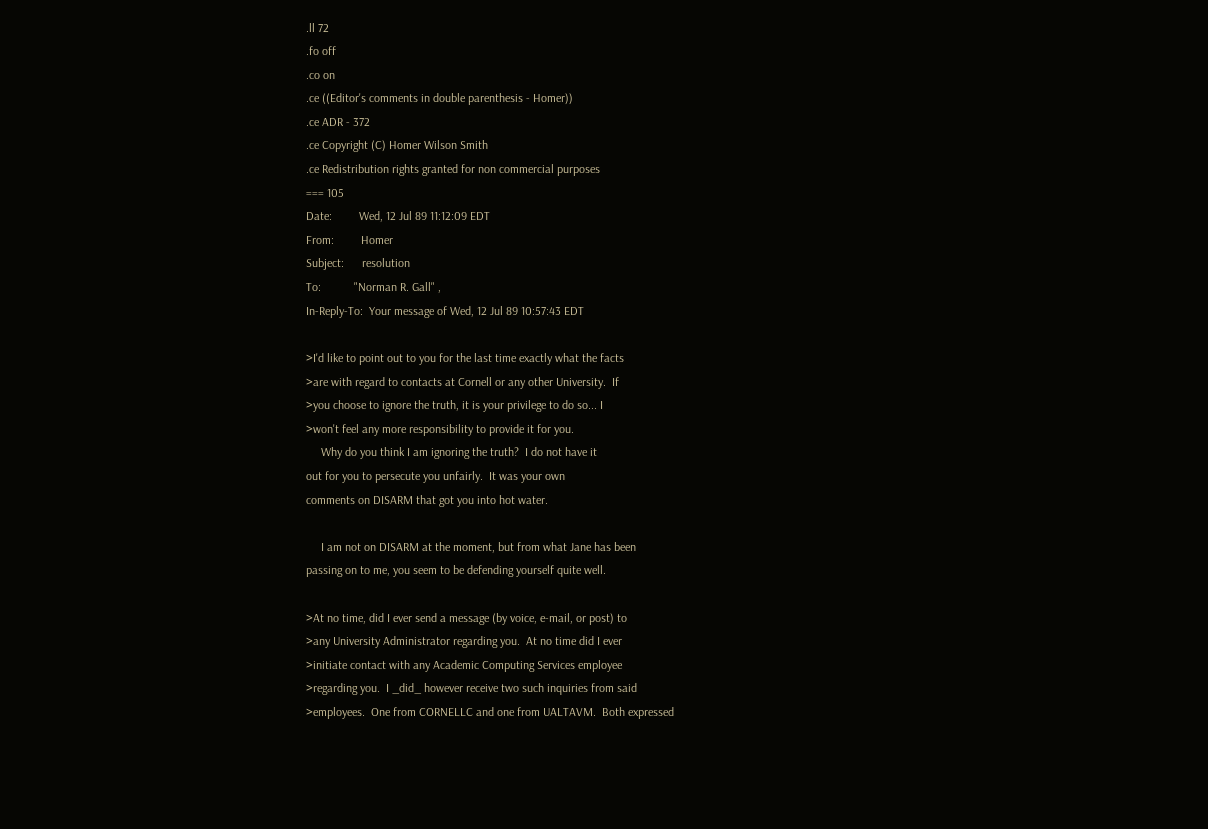.ll 72
.fo off
.co on
.ce ((Editor's comments in double parenthesis - Homer))
.ce ADR - 372
.ce Copyright (C) Homer Wilson Smith
.ce Redistribution rights granted for non commercial purposes
=== 105
Date:         Wed, 12 Jul 89 11:12:09 EDT
From:         Homer
Subject:      resolution
To:           "Norman R. Gall" ,
In-Reply-To:  Your message of Wed, 12 Jul 89 10:57:43 EDT

>I'd like to point out to you for the last time exactly what the facts
>are with regard to contacts at Cornell or any other University.  If
>you choose to ignore the truth, it is your privilege to do so... I
>won't feel any more responsibility to provide it for you.
     Why do you think I am ignoring the truth?  I do not have it
out for you to persecute you unfairly.  It was your own
comments on DISARM that got you into hot water.

     I am not on DISARM at the moment, but from what Jane has been
passing on to me, you seem to be defending yourself quite well.

>At no time, did I ever send a message (by voice, e-mail, or post) to
>any University Administrator regarding you.  At no time did I ever
>initiate contact with any Academic Computing Services employee
>regarding you.  I _did_ however receive two such inquiries from said
>employees.  One from CORNELLC and one from UALTAVM.  Both expressed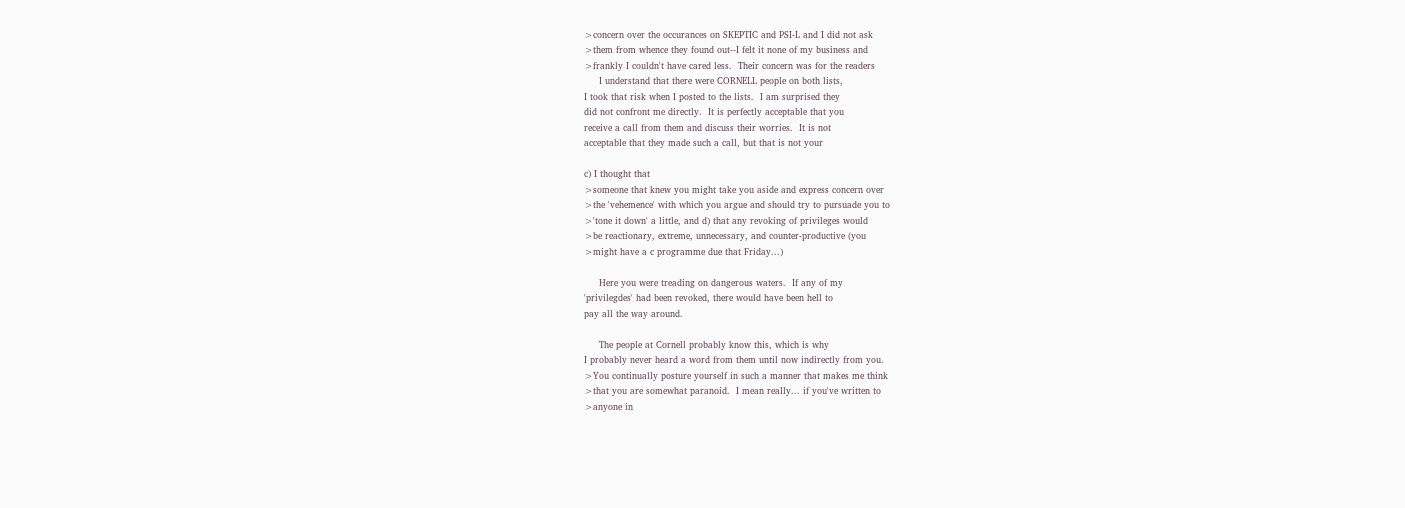>concern over the occurances on SKEPTIC and PSI-L and I did not ask
>them from whence they found out--I felt it none of my business and
>frankly I couldn't have cared less.  Their concern was for the readers
     I understand that there were CORNELL people on both lists,
I took that risk when I posted to the lists.  I am surprised they
did not confront me directly.  It is perfectly acceptable that you
receive a call from them and discuss their worries.  It is not
acceptable that they made such a call, but that is not your

c) I thought that
>someone that knew you might take you aside and express concern over
>the 'vehemence' with which you argue and should try to pursuade you to
>'tone it down' a little, and d) that any revoking of privileges would
>be reactionary, extreme, unnecessary, and counter-productive (you
>might have a c programme due that Friday...)

     Here you were treading on dangerous waters.  If any of my
'privilegdes' had been revoked, there would have been hell to
pay all the way around.

     The people at Cornell probably know this, which is why
I probably never heard a word from them until now indirectly from you.
>You continually posture yourself in such a manner that makes me think
>that you are somewhat paranoid.  I mean really... if you've written to
>anyone in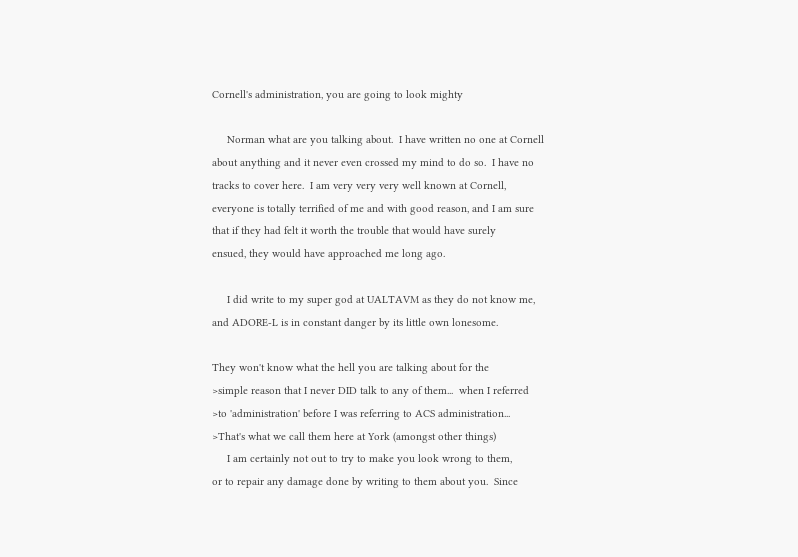Cornell's administration, you are going to look mighty

     Norman what are you talking about.  I have written no one at Cornell
about anything and it never even crossed my mind to do so.  I have no
tracks to cover here.  I am very very very well known at Cornell,
everyone is totally terrified of me and with good reason, and I am sure
that if they had felt it worth the trouble that would have surely
ensued, they would have approached me long ago.

     I did write to my super god at UALTAVM as they do not know me,
and ADORE-L is in constant danger by its little own lonesome.

They won't know what the hell you are talking about for the
>simple reason that I never DID talk to any of them...  when I referred
>to 'administration' before I was referring to ACS administration...
>That's what we call them here at York (amongst other things)
     I am certainly not out to try to make you look wrong to them,
or to repair any damage done by writing to them about you.  Since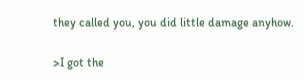they called you, you did little damage anyhow.

>I got the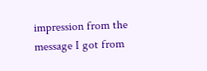impression from the message I got from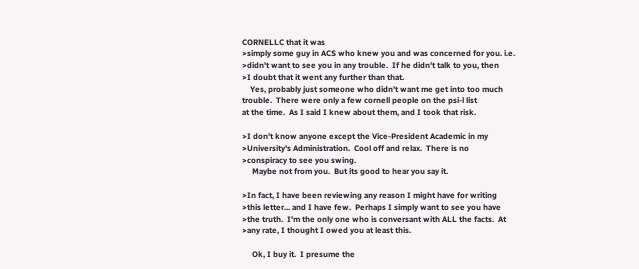CORNELLC that it was
>simply some guy in ACS who knew you and was concerned for you. i.e.
>didn't want to see you in any trouble.  If he didn't talk to you, then
>I doubt that it went any further than that.
    Yes, probably just someone who didn't want me get into too much
trouble.  There were only a few cornell people on the psi-l list
at the time.  As I said I knew about them, and I took that risk.

>I don't know anyone except the Vice-President Academic in my
>University's Administration.  Cool off and relax.  There is no
>conspiracy to see you swing.
     Maybe not from you.  But its good to hear you say it.

>In fact, I have been reviewing any reason I might have for writing
>this letter... and I have few.  Perhaps I simply want to see you have
>the truth.  I'm the only one who is conversant with ALL the facts.  At
>any rate, I thought I owed you at least this.

     Ok, I buy it.  I presume the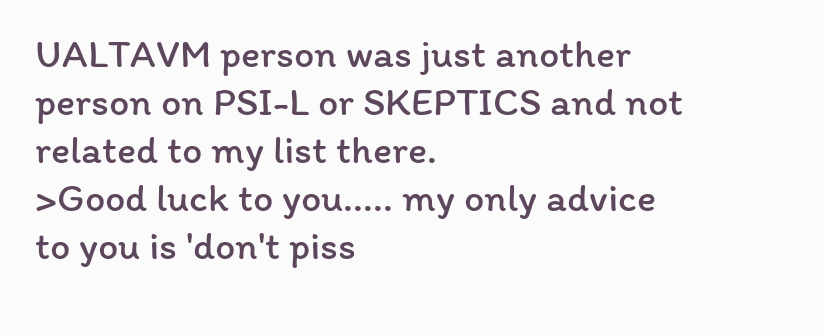UALTAVM person was just another
person on PSI-L or SKEPTICS and not related to my list there.
>Good luck to you..... my only advice to you is 'don't piss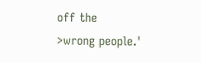off the
>wrong people.'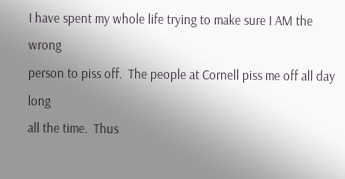I have spent my whole life trying to make sure I AM the wrong
person to piss off.  The people at Cornell piss me off all day long
all the time.  Thus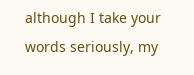although I take your words seriously, my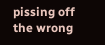pissing off the wrong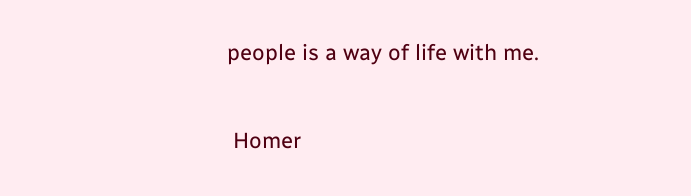people is a way of life with me.

 Homer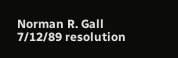Norman R. Gall       7/12/89 resolution